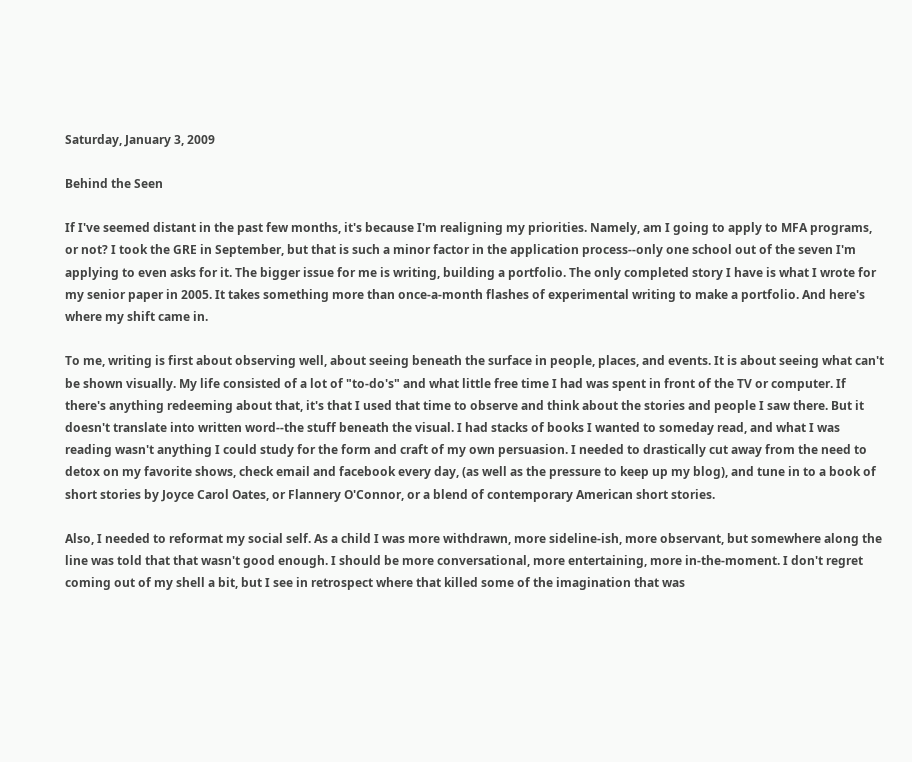Saturday, January 3, 2009

Behind the Seen

If I've seemed distant in the past few months, it's because I'm realigning my priorities. Namely, am I going to apply to MFA programs, or not? I took the GRE in September, but that is such a minor factor in the application process--only one school out of the seven I'm applying to even asks for it. The bigger issue for me is writing, building a portfolio. The only completed story I have is what I wrote for my senior paper in 2005. It takes something more than once-a-month flashes of experimental writing to make a portfolio. And here's where my shift came in.

To me, writing is first about observing well, about seeing beneath the surface in people, places, and events. It is about seeing what can't be shown visually. My life consisted of a lot of "to-do's" and what little free time I had was spent in front of the TV or computer. If there's anything redeeming about that, it's that I used that time to observe and think about the stories and people I saw there. But it doesn't translate into written word--the stuff beneath the visual. I had stacks of books I wanted to someday read, and what I was reading wasn't anything I could study for the form and craft of my own persuasion. I needed to drastically cut away from the need to detox on my favorite shows, check email and facebook every day, (as well as the pressure to keep up my blog), and tune in to a book of short stories by Joyce Carol Oates, or Flannery O'Connor, or a blend of contemporary American short stories.

Also, I needed to reformat my social self. As a child I was more withdrawn, more sideline-ish, more observant, but somewhere along the line was told that that wasn't good enough. I should be more conversational, more entertaining, more in-the-moment. I don't regret coming out of my shell a bit, but I see in retrospect where that killed some of the imagination that was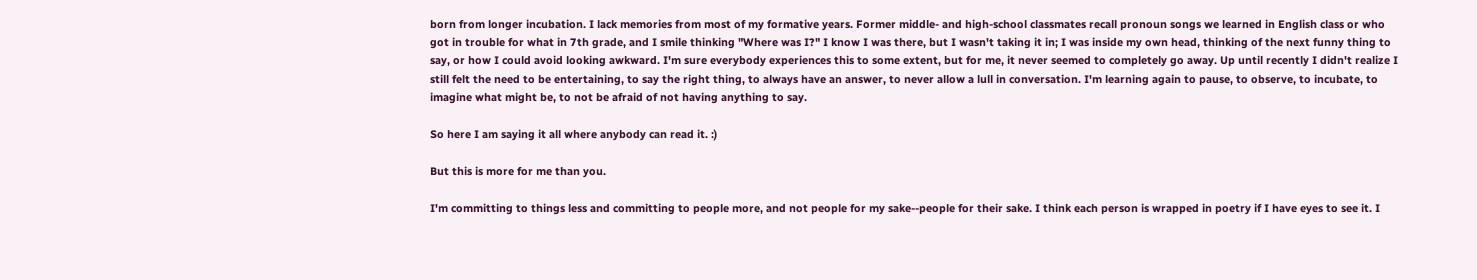born from longer incubation. I lack memories from most of my formative years. Former middle- and high-school classmates recall pronoun songs we learned in English class or who got in trouble for what in 7th grade, and I smile thinking "Where was I?" I know I was there, but I wasn't taking it in; I was inside my own head, thinking of the next funny thing to say, or how I could avoid looking awkward. I'm sure everybody experiences this to some extent, but for me, it never seemed to completely go away. Up until recently I didn't realize I still felt the need to be entertaining, to say the right thing, to always have an answer, to never allow a lull in conversation. I'm learning again to pause, to observe, to incubate, to imagine what might be, to not be afraid of not having anything to say.

So here I am saying it all where anybody can read it. :)

But this is more for me than you.

I'm committing to things less and committing to people more, and not people for my sake--people for their sake. I think each person is wrapped in poetry if I have eyes to see it. I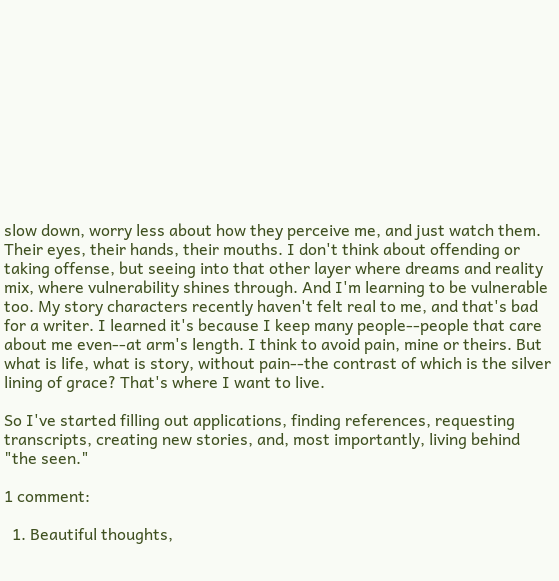slow down, worry less about how they perceive me, and just watch them. Their eyes, their hands, their mouths. I don't think about offending or taking offense, but seeing into that other layer where dreams and reality mix, where vulnerability shines through. And I'm learning to be vulnerable too. My story characters recently haven't felt real to me, and that's bad for a writer. I learned it's because I keep many people--people that care about me even--at arm's length. I think to avoid pain, mine or theirs. But what is life, what is story, without pain--the contrast of which is the silver lining of grace? That's where I want to live.

So I've started filling out applications, finding references, requesting transcripts, creating new stories, and, most importantly, living behind "the seen."

1 comment:

  1. Beautiful thoughts,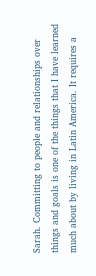Sarah. Committing to people and relationships over things and goals is one of the things that I have learned much about by living in Latin America. It requires a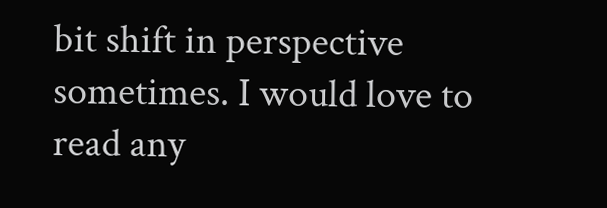bit shift in perspective sometimes. I would love to read any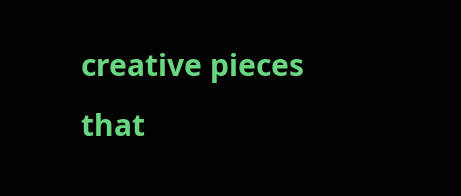creative pieces that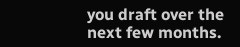you draft over the next few months.